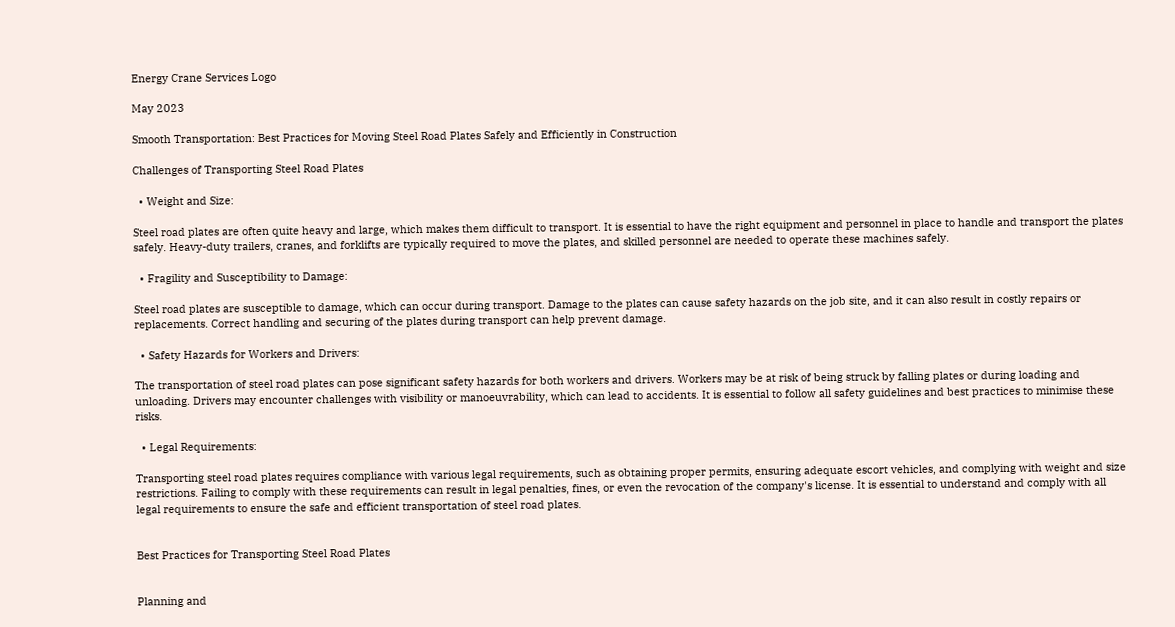Energy Crane Services Logo

May 2023

Smooth Transportation: Best Practices for Moving Steel Road Plates Safely and Efficiently in Construction

Challenges of Transporting Steel Road Plates

  • Weight and Size:

Steel road plates are often quite heavy and large, which makes them difficult to transport. It is essential to have the right equipment and personnel in place to handle and transport the plates safely. Heavy-duty trailers, cranes, and forklifts are typically required to move the plates, and skilled personnel are needed to operate these machines safely.

  • Fragility and Susceptibility to Damage:

Steel road plates are susceptible to damage, which can occur during transport. Damage to the plates can cause safety hazards on the job site, and it can also result in costly repairs or replacements. Correct handling and securing of the plates during transport can help prevent damage.

  • Safety Hazards for Workers and Drivers:

The transportation of steel road plates can pose significant safety hazards for both workers and drivers. Workers may be at risk of being struck by falling plates or during loading and unloading. Drivers may encounter challenges with visibility or manoeuvrability, which can lead to accidents. It is essential to follow all safety guidelines and best practices to minimise these risks.

  • Legal Requirements:

Transporting steel road plates requires compliance with various legal requirements, such as obtaining proper permits, ensuring adequate escort vehicles, and complying with weight and size restrictions. Failing to comply with these requirements can result in legal penalties, fines, or even the revocation of the company's license. It is essential to understand and comply with all legal requirements to ensure the safe and efficient transportation of steel road plates.


Best Practices for Transporting Steel Road Plates


Planning and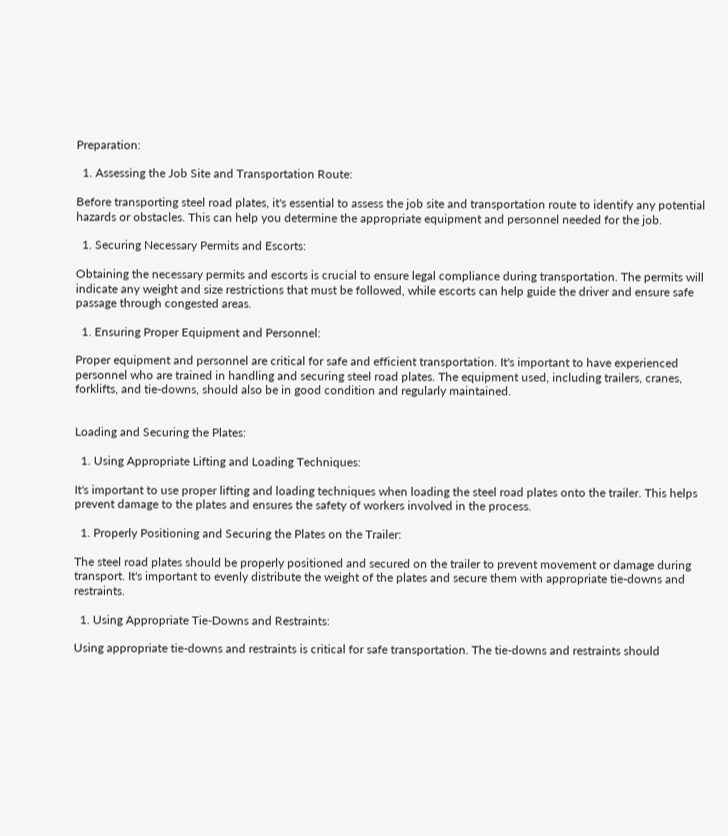Preparation:

  1. Assessing the Job Site and Transportation Route:

Before transporting steel road plates, it's essential to assess the job site and transportation route to identify any potential hazards or obstacles. This can help you determine the appropriate equipment and personnel needed for the job.

  1. Securing Necessary Permits and Escorts:

Obtaining the necessary permits and escorts is crucial to ensure legal compliance during transportation. The permits will indicate any weight and size restrictions that must be followed, while escorts can help guide the driver and ensure safe passage through congested areas.

  1. Ensuring Proper Equipment and Personnel:

Proper equipment and personnel are critical for safe and efficient transportation. It's important to have experienced personnel who are trained in handling and securing steel road plates. The equipment used, including trailers, cranes, forklifts, and tie-downs, should also be in good condition and regularly maintained.


Loading and Securing the Plates:

  1. Using Appropriate Lifting and Loading Techniques:

It's important to use proper lifting and loading techniques when loading the steel road plates onto the trailer. This helps prevent damage to the plates and ensures the safety of workers involved in the process.

  1. Properly Positioning and Securing the Plates on the Trailer:

The steel road plates should be properly positioned and secured on the trailer to prevent movement or damage during transport. It's important to evenly distribute the weight of the plates and secure them with appropriate tie-downs and restraints.

  1. Using Appropriate Tie-Downs and Restraints:

Using appropriate tie-downs and restraints is critical for safe transportation. The tie-downs and restraints should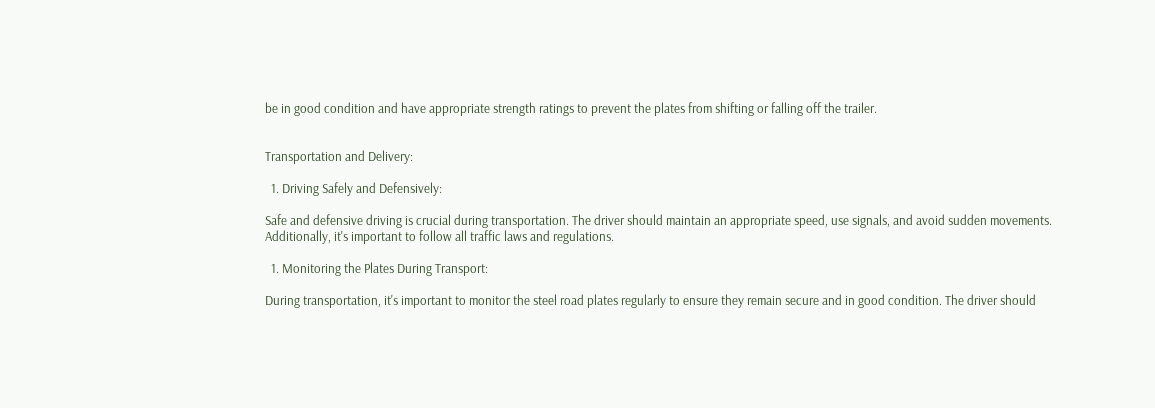be in good condition and have appropriate strength ratings to prevent the plates from shifting or falling off the trailer.


Transportation and Delivery:

  1. Driving Safely and Defensively:

Safe and defensive driving is crucial during transportation. The driver should maintain an appropriate speed, use signals, and avoid sudden movements. Additionally, it's important to follow all traffic laws and regulations.

  1. Monitoring the Plates During Transport:

During transportation, it's important to monitor the steel road plates regularly to ensure they remain secure and in good condition. The driver should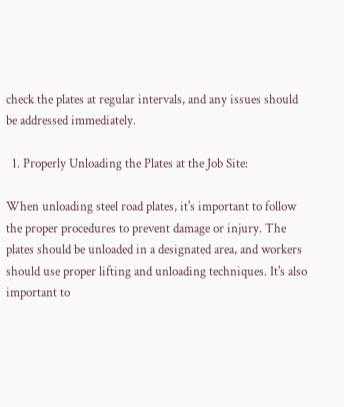check the plates at regular intervals, and any issues should be addressed immediately.

  1. Properly Unloading the Plates at the Job Site:

When unloading steel road plates, it's important to follow the proper procedures to prevent damage or injury. The plates should be unloaded in a designated area, and workers should use proper lifting and unloading techniques. It's also important to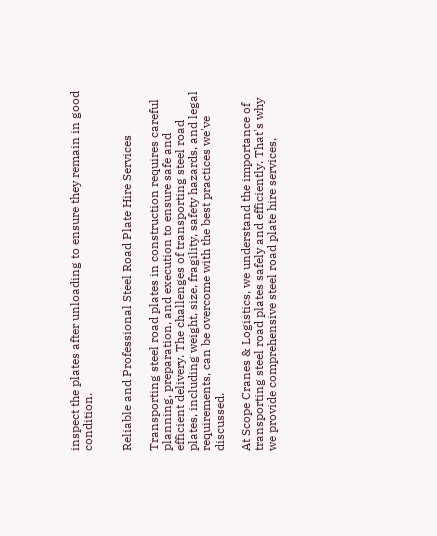inspect the plates after unloading to ensure they remain in good condition.


Reliable and Professional Steel Road Plate Hire Services

Transporting steel road plates in construction requires careful planning, preparation, and execution to ensure safe and efficient delivery. The challenges of transporting steel road plates, including weight, size, fragility, safety hazards, and legal requirements, can be overcome with the best practices we've discussed.

At Scope Cranes & Logistics, we understand the importance of transporting steel road plates safely and efficiently. That's why we provide comprehensive steel road plate hire services,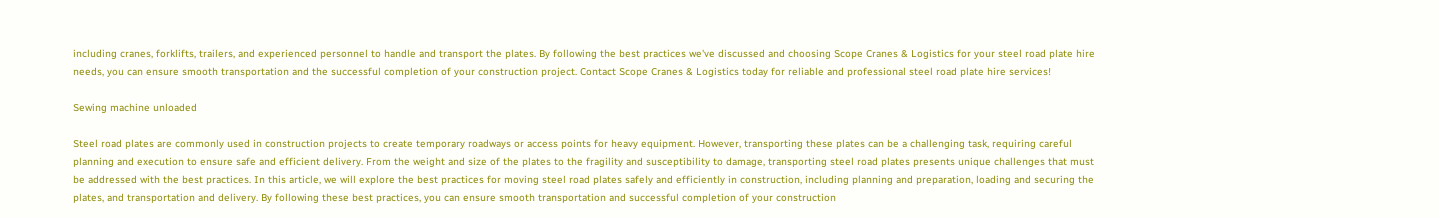including cranes, forklifts, trailers, and experienced personnel to handle and transport the plates. By following the best practices we've discussed and choosing Scope Cranes & Logistics for your steel road plate hire needs, you can ensure smooth transportation and the successful completion of your construction project. Contact Scope Cranes & Logistics today for reliable and professional steel road plate hire services!

Sewing machine unloaded

Steel road plates are commonly used in construction projects to create temporary roadways or access points for heavy equipment. However, transporting these plates can be a challenging task, requiring careful planning and execution to ensure safe and efficient delivery. From the weight and size of the plates to the fragility and susceptibility to damage, transporting steel road plates presents unique challenges that must be addressed with the best practices. In this article, we will explore the best practices for moving steel road plates safely and efficiently in construction, including planning and preparation, loading and securing the plates, and transportation and delivery. By following these best practices, you can ensure smooth transportation and successful completion of your construction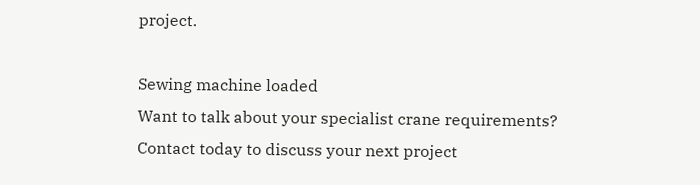project.

Sewing machine loaded
Want to talk about your specialist crane requirements?
Contact today to discuss your next project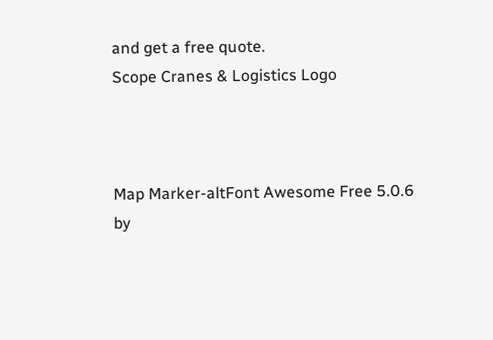and get a free quote.
Scope Cranes & Logistics Logo



Map Marker-altFont Awesome Free 5.0.6 by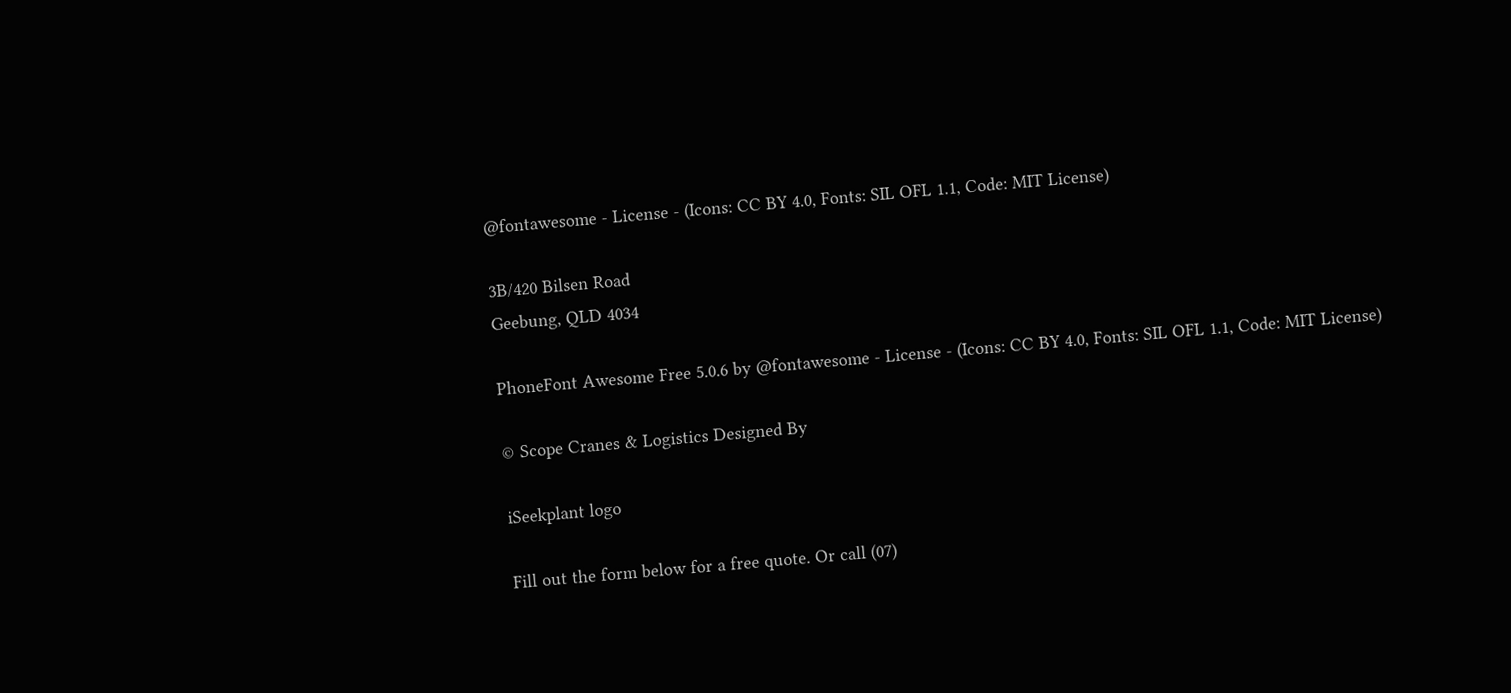@fontawesome - License - (Icons: CC BY 4.0, Fonts: SIL OFL 1.1, Code: MIT License)

3B/420 Bilsen Road
Geebung, QLD 4034

PhoneFont Awesome Free 5.0.6 by @fontawesome - License - (Icons: CC BY 4.0, Fonts: SIL OFL 1.1, Code: MIT License)

© Scope Cranes & Logistics Designed By

iSeekplant logo

Fill out the form below for a free quote. Or call (07)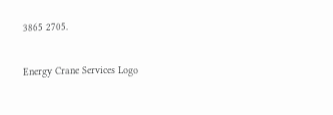3865 2705.

Energy Crane Services Logo